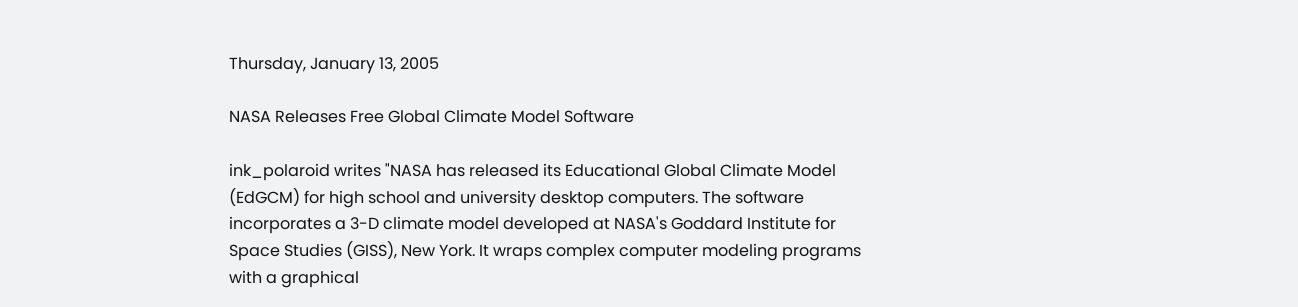Thursday, January 13, 2005

NASA Releases Free Global Climate Model Software

ink_polaroid writes "NASA has released its Educational Global Climate Model (EdGCM) for high school and university desktop computers. The software incorporates a 3-D climate model developed at NASA's Goddard Institute for Space Studies (GISS), New York. It wraps complex computer modeling programs with a graphical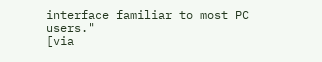interface familiar to most PC users."
[via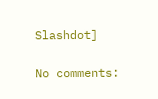Slashdot]

No comments: